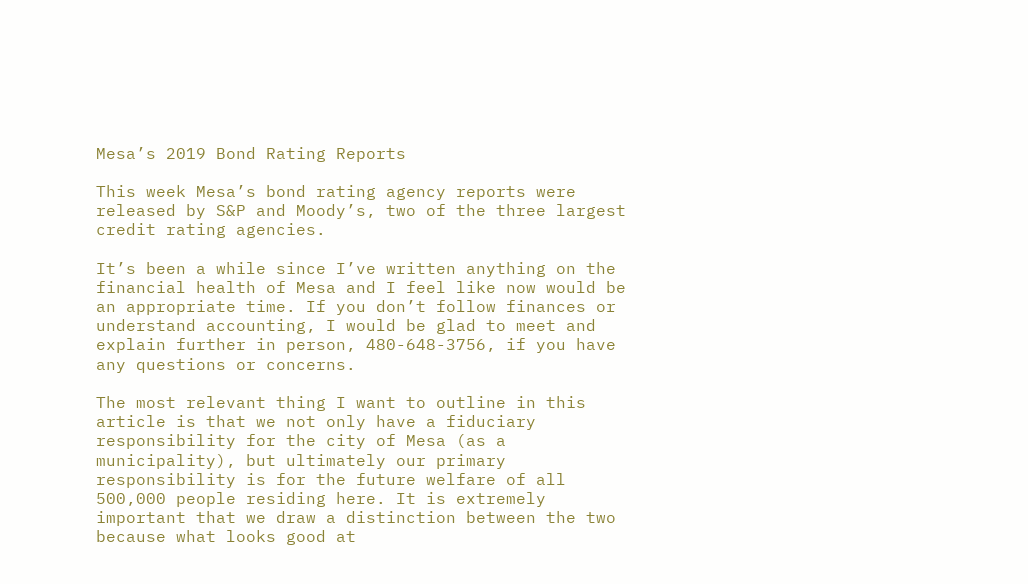Mesa’s 2019 Bond Rating Reports

This week Mesa’s bond rating agency reports were released by S&P and Moody’s, two of the three largest credit rating agencies.

It’s been a while since I’ve written anything on the financial health of Mesa and I feel like now would be an appropriate time. If you don’t follow finances or understand accounting, I would be glad to meet and explain further in person, 480-648-3756, if you have any questions or concerns.

The most relevant thing I want to outline in this article is that we not only have a fiduciary responsibility for the city of Mesa (as a municipality), but ultimately our primary responsibility is for the future welfare of all 500,000 people residing here. It is extremely important that we draw a distinction between the two because what looks good at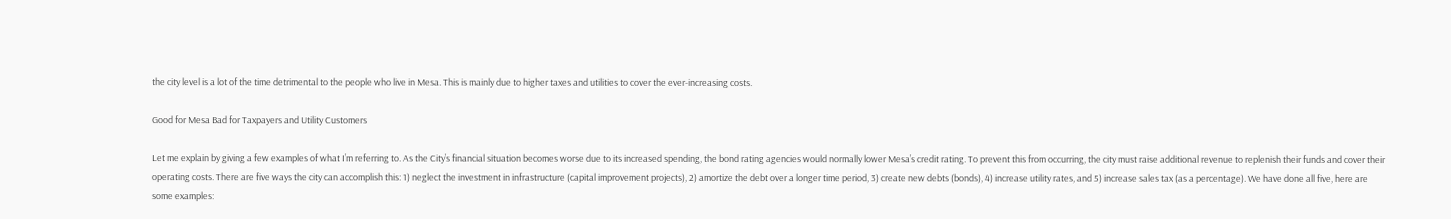the city level is a lot of the time detrimental to the people who live in Mesa. This is mainly due to higher taxes and utilities to cover the ever-increasing costs.

Good for Mesa Bad for Taxpayers and Utility Customers

Let me explain by giving a few examples of what I’m referring to. As the City’s financial situation becomes worse due to its increased spending, the bond rating agencies would normally lower Mesa’s credit rating. To prevent this from occurring, the city must raise additional revenue to replenish their funds and cover their operating costs. There are five ways the city can accomplish this: 1) neglect the investment in infrastructure (capital improvement projects), 2) amortize the debt over a longer time period, 3) create new debts (bonds), 4) increase utility rates, and 5) increase sales tax (as a percentage). We have done all five, here are some examples: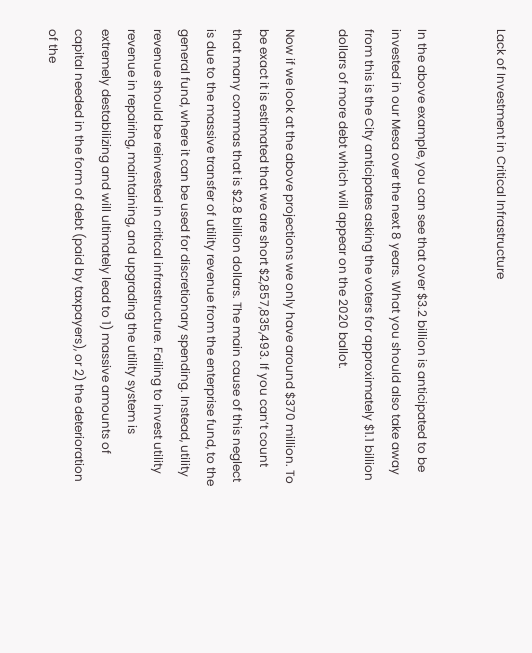Lack of Investment in Critical Infrastructure


In the above example, you can see that over $3.2 billion is anticipated to be invested in our Mesa over the next 8 years. What you should also take away from this is the City anticipates asking the voters for approximately $1.1 billion dollars of more debt which will appear on the 2020 ballot.

Now if we look at the above projections we only have around $370 million. To be exact it is estimated that we are short $2,857,835,493. If you can’t count that many commas that is $2.8 billion dollars. The main cause of this neglect is due to the massive transfer of utility revenue from the enterprise fund, to the general fund, where it can be used for discretionary spending. Instead, utility revenue should be reinvested in critical infrastructure. Failing to invest utility revenue in repairing, maintaining, and upgrading the utility system is extremely destabilizing and will ultimately lead to 1) massive amounts of capital needed in the form of debt (paid by taxpayers), or 2) the deterioration of the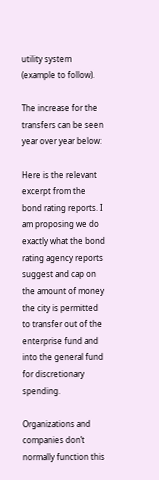utility system (example to follow).

The increase for the transfers can be seen year over year below:

Here is the relevant excerpt from the bond rating reports. I am proposing we do exactly what the bond rating agency reports suggest and cap on the amount of money the city is permitted to transfer out of the enterprise fund and into the general fund for discretionary spending.

Organizations and companies don’t normally function this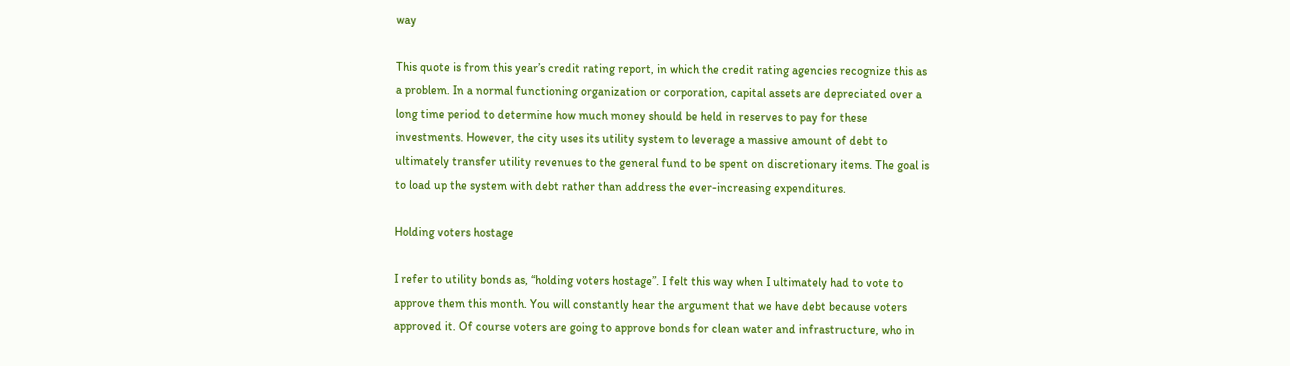way

This quote is from this year’s credit rating report, in which the credit rating agencies recognize this as a problem. In a normal functioning organization or corporation, capital assets are depreciated over a long time period to determine how much money should be held in reserves to pay for these investments. However, the city uses its utility system to leverage a massive amount of debt to ultimately transfer utility revenues to the general fund to be spent on discretionary items. The goal is to load up the system with debt rather than address the ever-increasing expenditures.

Holding voters hostage

I refer to utility bonds as, “holding voters hostage”. I felt this way when I ultimately had to vote to approve them this month. You will constantly hear the argument that we have debt because voters approved it. Of course voters are going to approve bonds for clean water and infrastructure, who in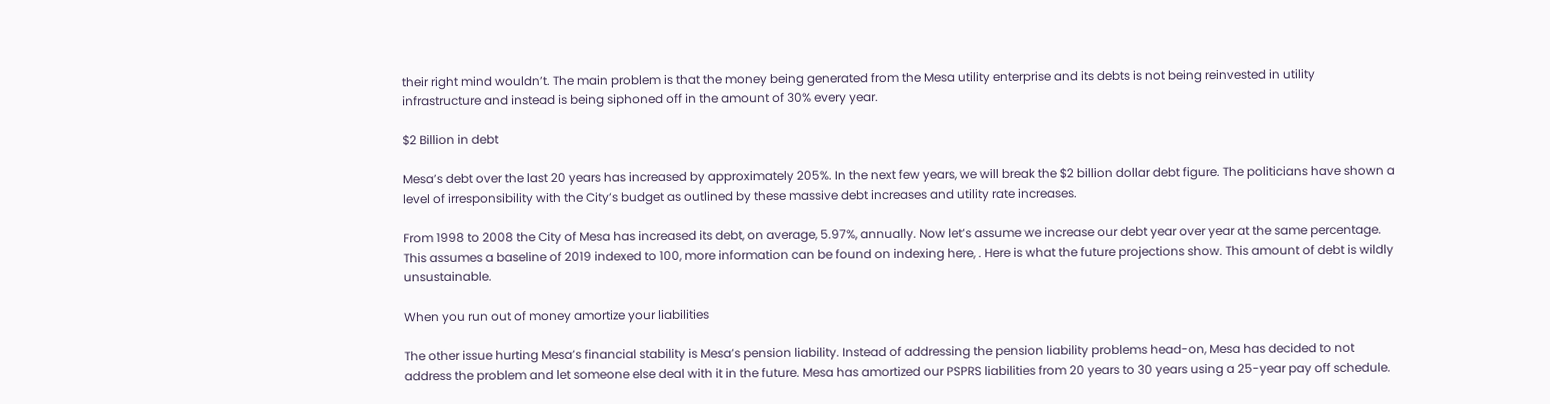their right mind wouldn’t. The main problem is that the money being generated from the Mesa utility enterprise and its debts is not being reinvested in utility infrastructure and instead is being siphoned off in the amount of 30% every year.

$2 Billion in debt

Mesa’s debt over the last 20 years has increased by approximately 205%. In the next few years, we will break the $2 billion dollar debt figure. The politicians have shown a level of irresponsibility with the City’s budget as outlined by these massive debt increases and utility rate increases.

From 1998 to 2008 the City of Mesa has increased its debt, on average, 5.97%, annually. Now let’s assume we increase our debt year over year at the same percentage. This assumes a baseline of 2019 indexed to 100, more information can be found on indexing here, . Here is what the future projections show. This amount of debt is wildly unsustainable.

When you run out of money amortize your liabilities

The other issue hurting Mesa’s financial stability is Mesa’s pension liability. Instead of addressing the pension liability problems head-on, Mesa has decided to not address the problem and let someone else deal with it in the future. Mesa has amortized our PSPRS liabilities from 20 years to 30 years using a 25-year pay off schedule.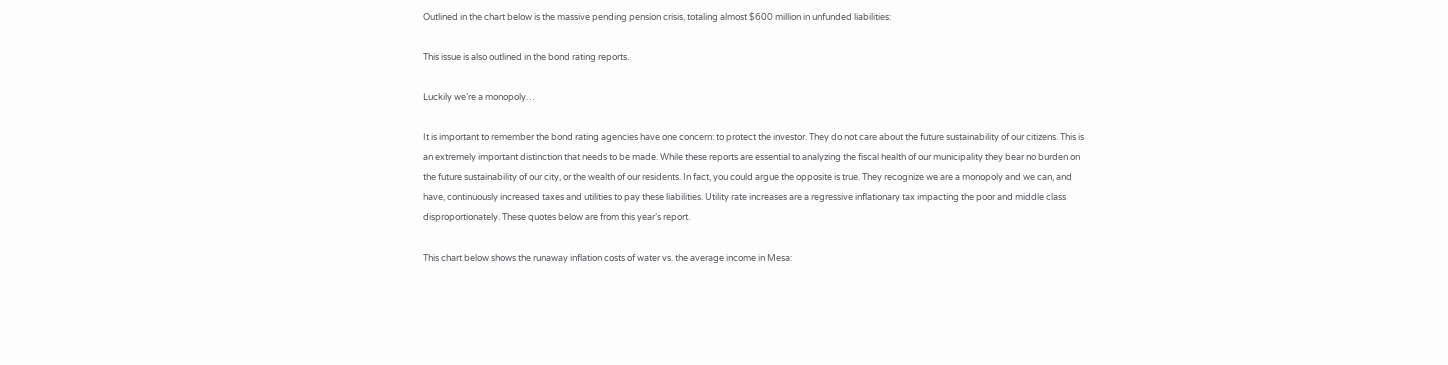Outlined in the chart below is the massive pending pension crisis, totaling almost $600 million in unfunded liabilities:

This issue is also outlined in the bond rating reports.

Luckily we’re a monopoly…

It is important to remember the bond rating agencies have one concern: to protect the investor. They do not care about the future sustainability of our citizens. This is an extremely important distinction that needs to be made. While these reports are essential to analyzing the fiscal health of our municipality they bear no burden on the future sustainability of our city, or the wealth of our residents. In fact, you could argue the opposite is true. They recognize we are a monopoly and we can, and have, continuously increased taxes and utilities to pay these liabilities. Utility rate increases are a regressive inflationary tax impacting the poor and middle class disproportionately. These quotes below are from this year’s report.

This chart below shows the runaway inflation costs of water vs. the average income in Mesa: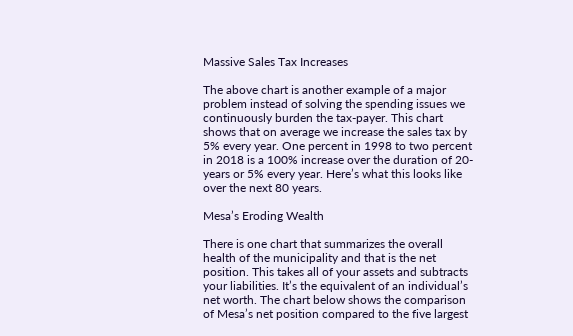Massive Sales Tax Increases

The above chart is another example of a major problem instead of solving the spending issues we continuously burden the tax-payer. This chart shows that on average we increase the sales tax by 5% every year. One percent in 1998 to two percent in 2018 is a 100% increase over the duration of 20-years or 5% every year. Here’s what this looks like over the next 80 years.

Mesa’s Eroding Wealth

There is one chart that summarizes the overall health of the municipality and that is the net position. This takes all of your assets and subtracts your liabilities. It’s the equivalent of an individual’s net worth. The chart below shows the comparison of Mesa’s net position compared to the five largest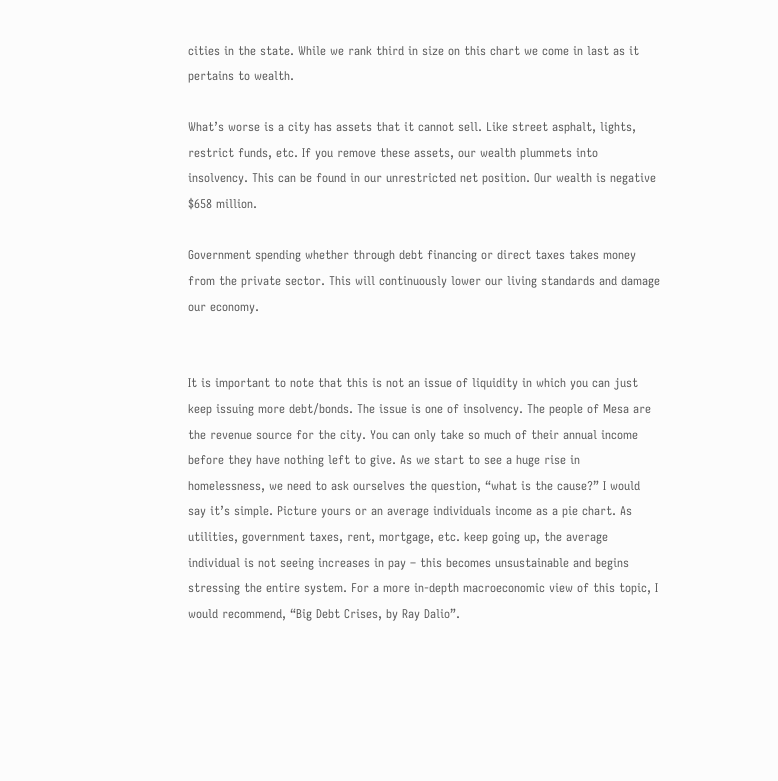cities in the state. While we rank third in size on this chart we come in last as it pertains to wealth.

What’s worse is a city has assets that it cannot sell. Like street asphalt, lights, restrict funds, etc. If you remove these assets, our wealth plummets into insolvency. This can be found in our unrestricted net position. Our wealth is negative $658 million.

Government spending whether through debt financing or direct taxes takes money from the private sector. This will continuously lower our living standards and damage our economy.


It is important to note that this is not an issue of liquidity in which you can just keep issuing more debt/bonds. The issue is one of insolvency. The people of Mesa are the revenue source for the city. You can only take so much of their annual income before they have nothing left to give. As we start to see a huge rise in homelessness, we need to ask ourselves the question, “what is the cause?” I would say it’s simple. Picture yours or an average individuals income as a pie chart. As utilities, government taxes, rent, mortgage, etc. keep going up, the average individual is not seeing increases in pay – this becomes unsustainable and begins stressing the entire system. For a more in-depth macroeconomic view of this topic, I would recommend, “Big Debt Crises, by Ray Dalio”.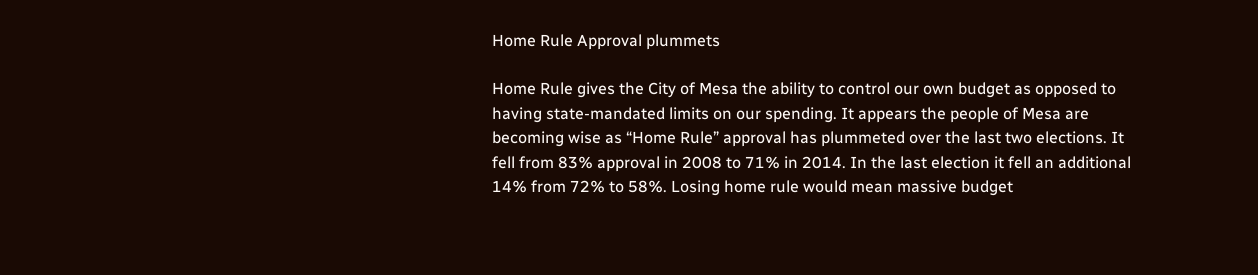Home Rule Approval plummets

Home Rule gives the City of Mesa the ability to control our own budget as opposed to having state-mandated limits on our spending. It appears the people of Mesa are becoming wise as “Home Rule” approval has plummeted over the last two elections. It fell from 83% approval in 2008 to 71% in 2014. In the last election it fell an additional 14% from 72% to 58%. Losing home rule would mean massive budget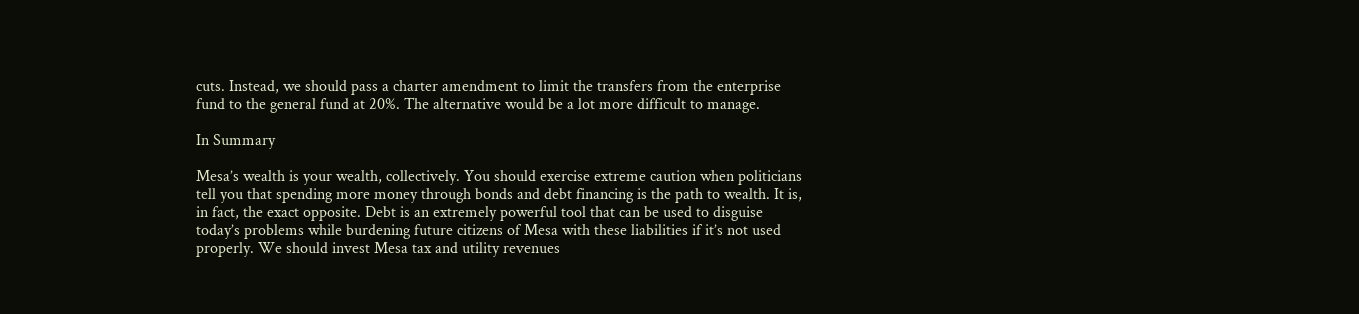cuts. Instead, we should pass a charter amendment to limit the transfers from the enterprise fund to the general fund at 20%. The alternative would be a lot more difficult to manage.

In Summary

Mesa’s wealth is your wealth, collectively. You should exercise extreme caution when politicians tell you that spending more money through bonds and debt financing is the path to wealth. It is, in fact, the exact opposite. Debt is an extremely powerful tool that can be used to disguise today’s problems while burdening future citizens of Mesa with these liabilities if it’s not used properly. We should invest Mesa tax and utility revenues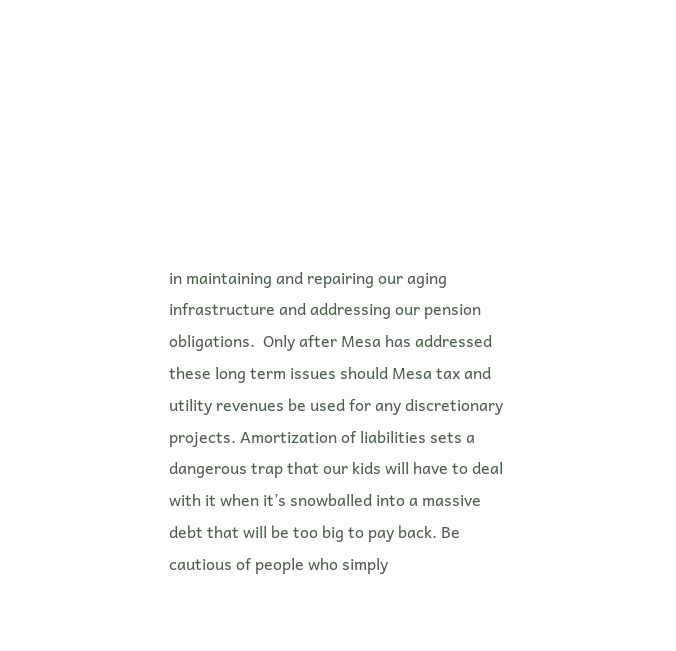in maintaining and repairing our aging infrastructure and addressing our pension obligations.  Only after Mesa has addressed these long term issues should Mesa tax and utility revenues be used for any discretionary projects. Amortization of liabilities sets a dangerous trap that our kids will have to deal with it when it’s snowballed into a massive debt that will be too big to pay back. Be cautious of people who simply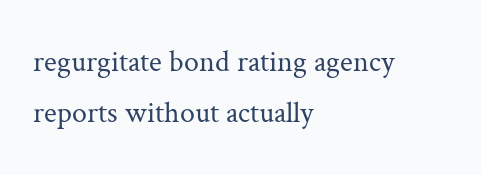regurgitate bond rating agency reports without actually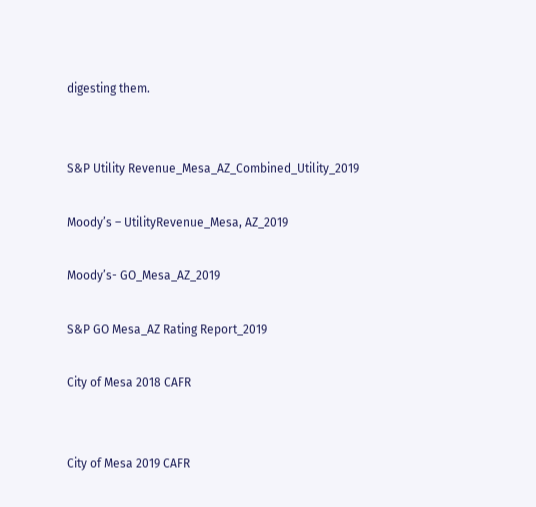digesting them.


S&P Utility Revenue_Mesa_AZ_Combined_Utility_2019

Moody’s – UtilityRevenue_Mesa, AZ_2019

Moody’s- GO_Mesa_AZ_2019

S&P GO Mesa_AZ Rating Report_2019

City of Mesa 2018 CAFR


City of Mesa 2019 CAFR